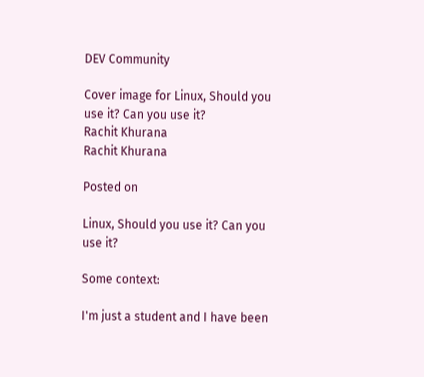DEV Community

Cover image for Linux, Should you use it? Can you use it?
Rachit Khurana
Rachit Khurana

Posted on

Linux, Should you use it? Can you use it?

Some context:

I'm just a student and I have been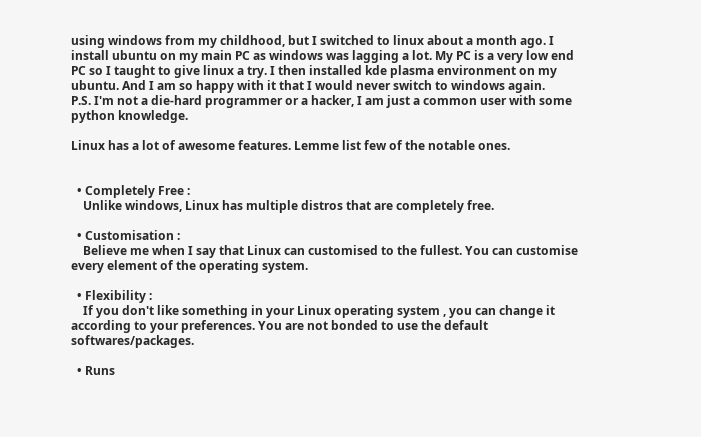using windows from my childhood, but I switched to linux about a month ago. I install ubuntu on my main PC as windows was lagging a lot. My PC is a very low end PC so I taught to give linux a try. I then installed kde plasma environment on my ubuntu. And I am so happy with it that I would never switch to windows again.
P.S. I'm not a die-hard programmer or a hacker, I am just a common user with some python knowledge.

Linux has a lot of awesome features. Lemme list few of the notable ones.


  • Completely Free :
    Unlike windows, Linux has multiple distros that are completely free.

  • Customisation :
    Believe me when I say that Linux can customised to the fullest. You can customise every element of the operating system.

  • Flexibility :
    If you don't like something in your Linux operating system , you can change it according to your preferences. You are not bonded to use the default softwares/packages.

  • Runs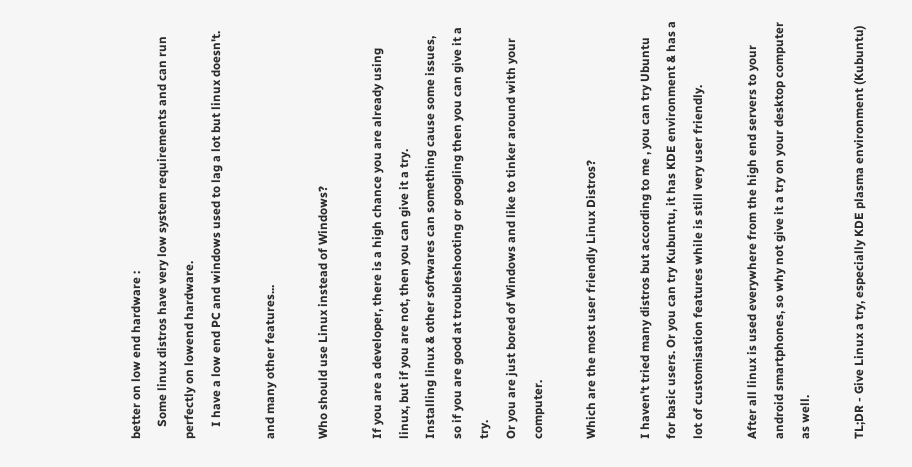better on low end hardware :
    Some linux distros have very low system requirements and can run perfectly on lowend hardware.
    I have a low end PC and windows used to lag a lot but linux doesn't.

and many other features...

Who should use Linux instead of Windows?

If you are a developer, there is a high chance you are already using linux, but if you are not, then you can give it a try.
Installing linux & other softwares can something cause some issues, so if you are good at troubleshooting or googling then you can give it a try.
Or you are just bored of Windows and like to tinker around with your computer.

Which are the most user friendly Linux Distros?

I haven't tried many distros but according to me , you can try Ubuntu for basic users. Or you can try Kubuntu, it has KDE environment & has a lot of customisation features while is still very user friendly.

After all linux is used everywhere from the high end servers to your android smartphones, so why not give it a try on your desktop computer as well.

TL;DR - Give Linux a try, especially KDE plasma environment (Kubuntu)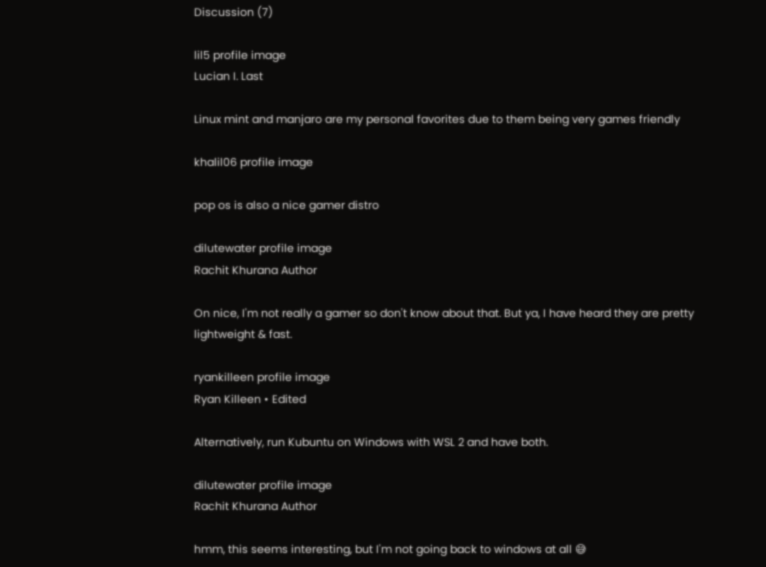Discussion (7)

lil5 profile image
Lucian I. Last

Linux mint and manjaro are my personal favorites due to them being very games friendly

khalil06 profile image

pop os is also a nice gamer distro

dilutewater profile image
Rachit Khurana Author

On nice, I'm not really a gamer so don't know about that. But ya, I have heard they are pretty lightweight & fast.

ryankilleen profile image
Ryan Killeen • Edited

Alternatively, run Kubuntu on Windows with WSL 2 and have both.

dilutewater profile image
Rachit Khurana Author

hmm, this seems interesting, but I'm not going back to windows at all 😅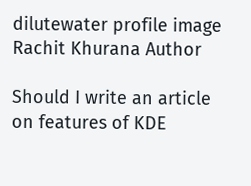dilutewater profile image
Rachit Khurana Author

Should I write an article on features of KDE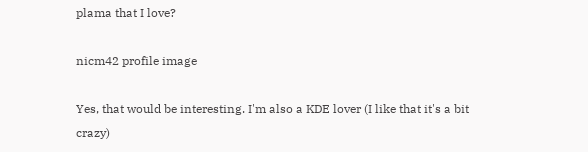plama that I love?

nicm42 profile image

Yes, that would be interesting. I'm also a KDE lover (I like that it's a bit crazy)